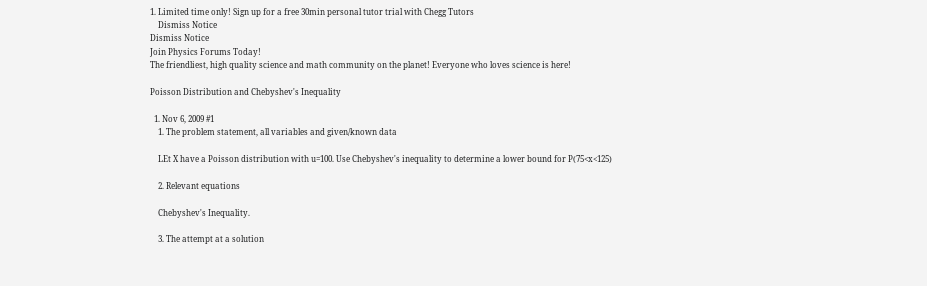1. Limited time only! Sign up for a free 30min personal tutor trial with Chegg Tutors
    Dismiss Notice
Dismiss Notice
Join Physics Forums Today!
The friendliest, high quality science and math community on the planet! Everyone who loves science is here!

Poisson Distribution and Chebyshev's Inequality

  1. Nov 6, 2009 #1
    1. The problem statement, all variables and given/known data

    LEt X have a Poisson distribution with u=100. Use Chebyshev's inequality to determine a lower bound for P(75<x<125)

    2. Relevant equations

    Chebyshev's Inequality.

    3. The attempt at a solution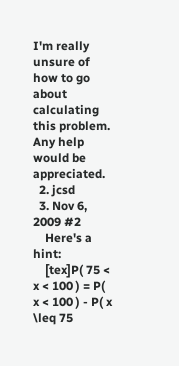I'm really unsure of how to go about calculating this problem. Any help would be appreciated.
  2. jcsd
  3. Nov 6, 2009 #2
    Here's a hint:
    [tex]P( 75 < x < 100 ) = P( x < 100 ) - P( x \leq 75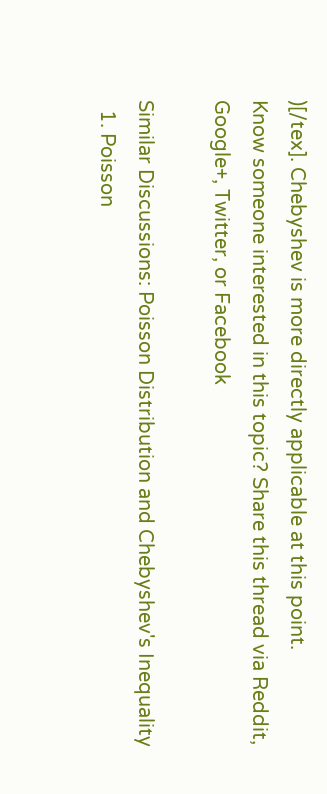)[/tex]. Chebyshev is more directly applicable at this point.
Know someone interested in this topic? Share this thread via Reddit, Google+, Twitter, or Facebook

Similar Discussions: Poisson Distribution and Chebyshev's Inequality
  1. Poisson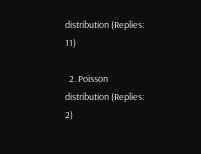distribution (Replies: 11)

  2. Poisson distribution (Replies: 2)